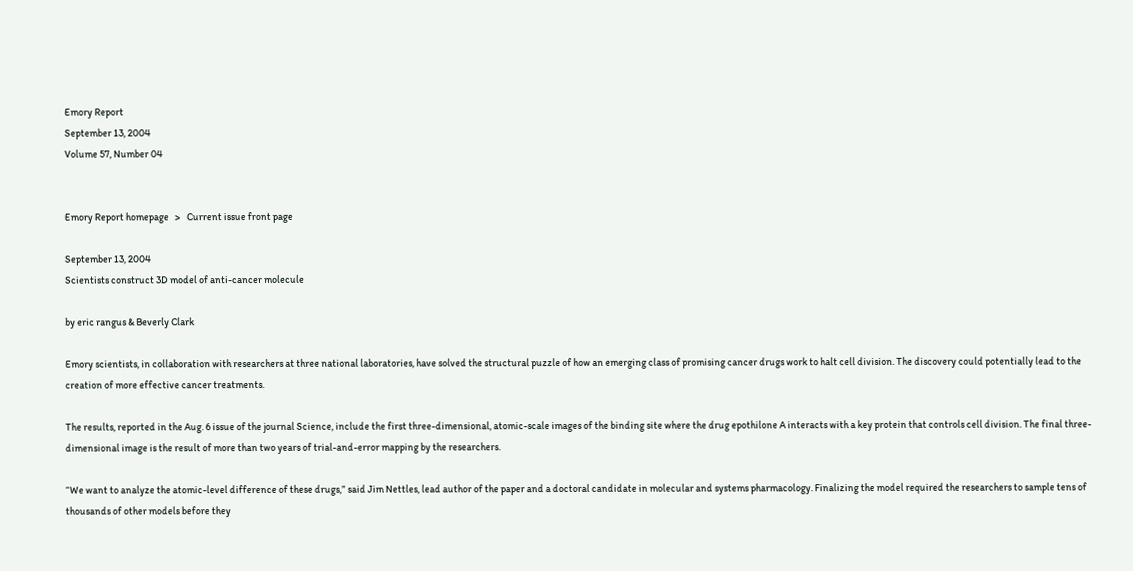Emory Report
September 13, 2004
Volume 57, Number 04


Emory Report homepage   >   Current issue front page

September 13, 2004
Scientists construct 3D model of anti-cancer molecule

by eric rangus & Beverly Clark

Emory scientists, in collaboration with researchers at three national laboratories, have solved the structural puzzle of how an emerging class of promising cancer drugs work to halt cell division. The discovery could potentially lead to the creation of more effective cancer treatments.

The results, reported in the Aug. 6 issue of the journal Science, include the first three-dimensional, atomic-scale images of the binding site where the drug epothilone A interacts with a key protein that controls cell division. The final three-dimensional image is the result of more than two years of trial-and-error mapping by the researchers.

“We want to analyze the atomic-level difference of these drugs,” said Jim Nettles, lead author of the paper and a doctoral candidate in molecular and systems pharmacology. Finalizing the model required the researchers to sample tens of thousands of other models before they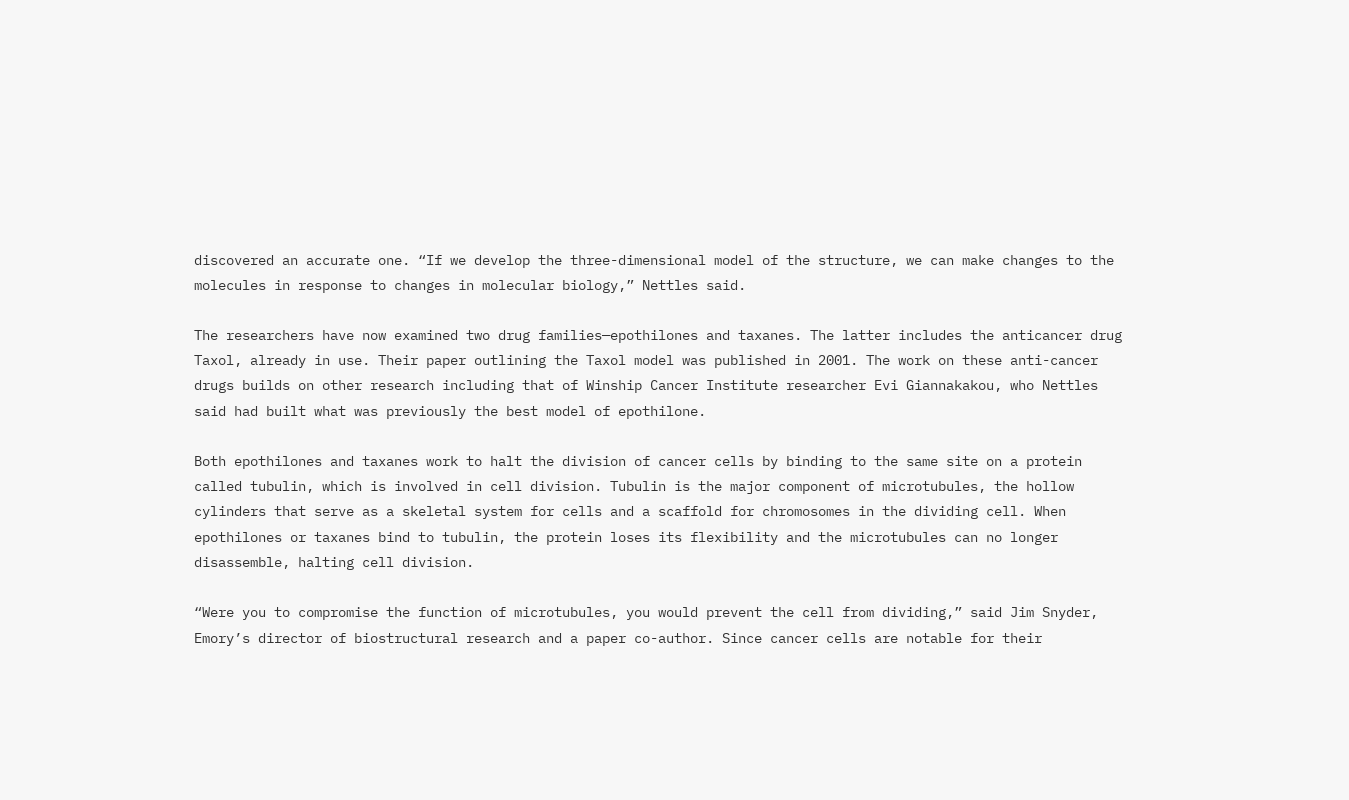discovered an accurate one. “If we develop the three-dimensional model of the structure, we can make changes to the molecules in response to changes in molecular biology,” Nettles said.

The researchers have now examined two drug families—epothilones and taxanes. The latter includes the anticancer drug Taxol, already in use. Their paper outlining the Taxol model was published in 2001. The work on these anti-cancer drugs builds on other research including that of Winship Cancer Institute researcher Evi Giannakakou, who Nettles said had built what was previously the best model of epothilone.

Both epothilones and taxanes work to halt the division of cancer cells by binding to the same site on a protein called tubulin, which is involved in cell division. Tubulin is the major component of microtubules, the hollow cylinders that serve as a skeletal system for cells and a scaffold for chromosomes in the dividing cell. When epothilones or taxanes bind to tubulin, the protein loses its flexibility and the microtubules can no longer disassemble, halting cell division.

“Were you to compromise the function of microtubules, you would prevent the cell from dividing,” said Jim Snyder, Emory’s director of biostructural research and a paper co-author. Since cancer cells are notable for their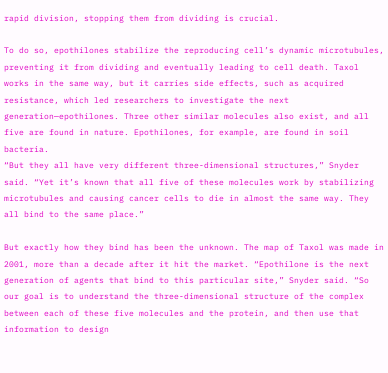rapid division, stopping them from dividing is crucial.

To do so, epothilones stabilize the reproducing cell’s dynamic microtubules, preventing it from dividing and eventually leading to cell death. Taxol works in the same way, but it carries side effects, such as acquired resistance, which led researchers to investigate the next generation—epothilones. Three other similar molecules also exist, and all five are found in nature. Epothilones, for example, are found in soil bacteria.
“But they all have very different three-dimensional structures,” Snyder said. “Yet it’s known that all five of these molecules work by stabilizing microtubules and causing cancer cells to die in almost the same way. They all bind to the same place.”

But exactly how they bind has been the unknown. The map of Taxol was made in 2001, more than a decade after it hit the market. “Epothilone is the next generation of agents that bind to this particular site,” Snyder said. “So our goal is to understand the three-dimensional structure of the complex between each of these five molecules and the protein, and then use that information to design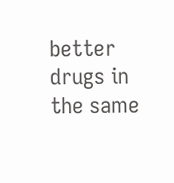better drugs in the same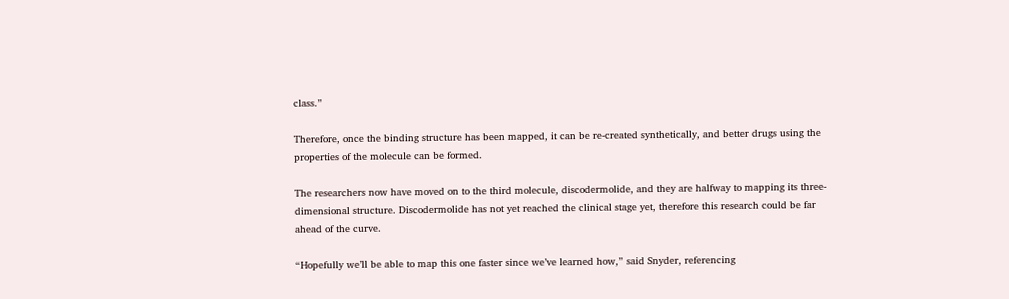class.”

Therefore, once the binding structure has been mapped, it can be re-created synthetically, and better drugs using the properties of the molecule can be formed.

The researchers now have moved on to the third molecule, discodermolide, and they are halfway to mapping its three-dimensional structure. Discodermolide has not yet reached the clinical stage yet, therefore this research could be far ahead of the curve.

“Hopefully we’ll be able to map this one faster since we’ve learned how,” said Snyder, referencing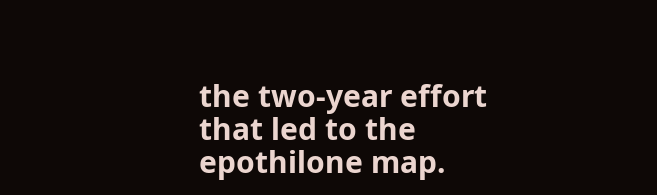the two-year effort that led to the epothilone map.